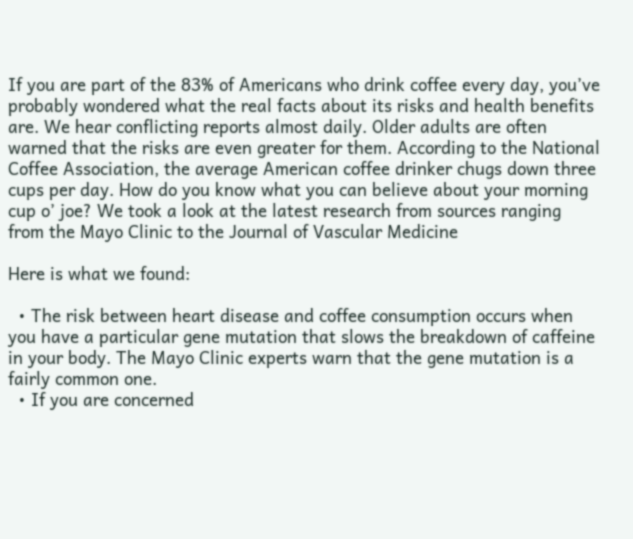If you are part of the 83% of Americans who drink coffee every day, you’ve probably wondered what the real facts about its risks and health benefits are. We hear conflicting reports almost daily. Older adults are often warned that the risks are even greater for them. According to the National Coffee Association, the average American coffee drinker chugs down three cups per day. How do you know what you can believe about your morning cup o’ joe? We took a look at the latest research from sources ranging from the Mayo Clinic to the Journal of Vascular Medicine

Here is what we found:

  • The risk between heart disease and coffee consumption occurs when you have a particular gene mutation that slows the breakdown of caffeine in your body. The Mayo Clinic experts warn that the gene mutation is a fairly common one.
  • If you are concerned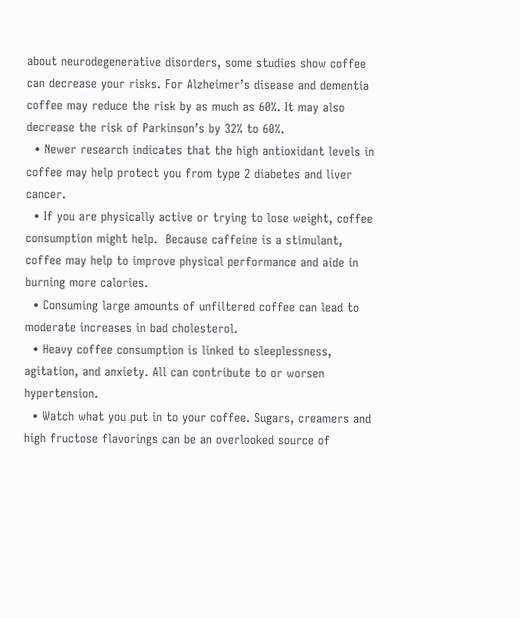about neurodegenerative disorders, some studies show coffee can decrease your risks. For Alzheimer’s disease and dementia coffee may reduce the risk by as much as 60%. It may also decrease the risk of Parkinson’s by 32% to 60%.
  • Newer research indicates that the high antioxidant levels in coffee may help protect you from type 2 diabetes and liver cancer.
  • If you are physically active or trying to lose weight, coffee consumption might help.  Because caffeine is a stimulant, coffee may help to improve physical performance and aide in burning more calories.
  • Consuming large amounts of unfiltered coffee can lead to moderate increases in bad cholesterol.
  • Heavy coffee consumption is linked to sleeplessness, agitation, and anxiety. All can contribute to or worsen hypertension.
  • Watch what you put in to your coffee. Sugars, creamers and high fructose flavorings can be an overlooked source of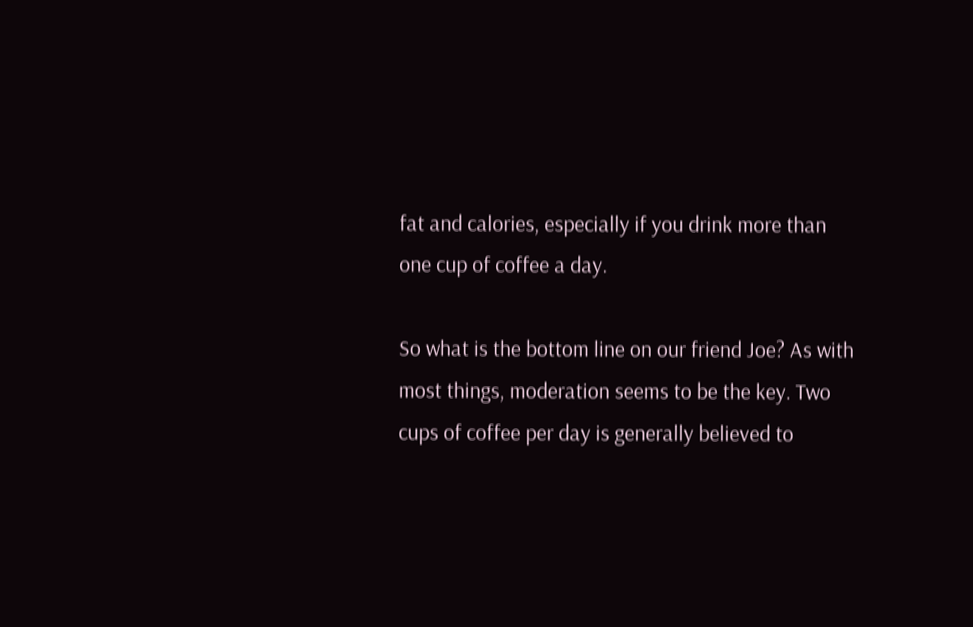fat and calories, especially if you drink more than one cup of coffee a day.

So what is the bottom line on our friend Joe? As with most things, moderation seems to be the key. Two cups of coffee per day is generally believed to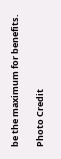be the maximum for benefits.

Photo Credit